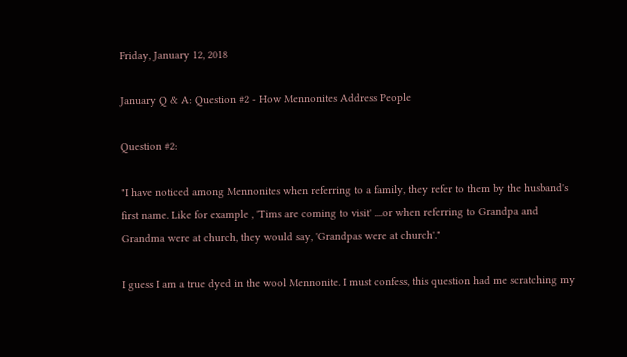Friday, January 12, 2018

January Q & A: Question #2 - How Mennonites Address People

Question #2:

"I have noticed among Mennonites when referring to a family, they refer to them by the husband's first name. Like for example , 'Tims are coming to visit' ....or when referring to Grandpa and Grandma were at church, they would say, 'Grandpas were at church'."

I guess I am a true dyed in the wool Mennonite. I must confess, this question had me scratching my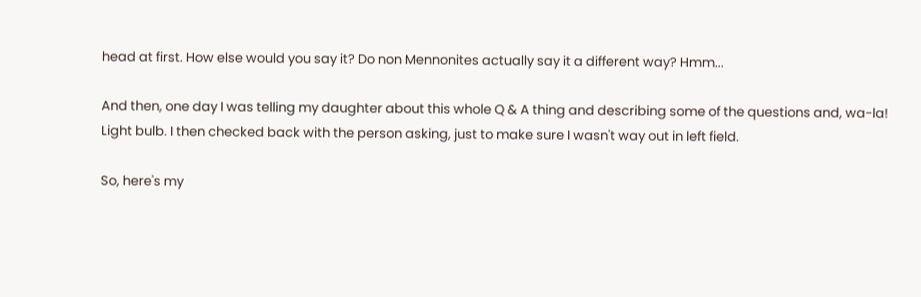head at first. How else would you say it? Do non Mennonites actually say it a different way? Hmm...

And then, one day I was telling my daughter about this whole Q & A thing and describing some of the questions and, wa-la! Light bulb. I then checked back with the person asking, just to make sure I wasn't way out in left field.

So, here's my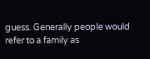guess. Generally people would refer to a family as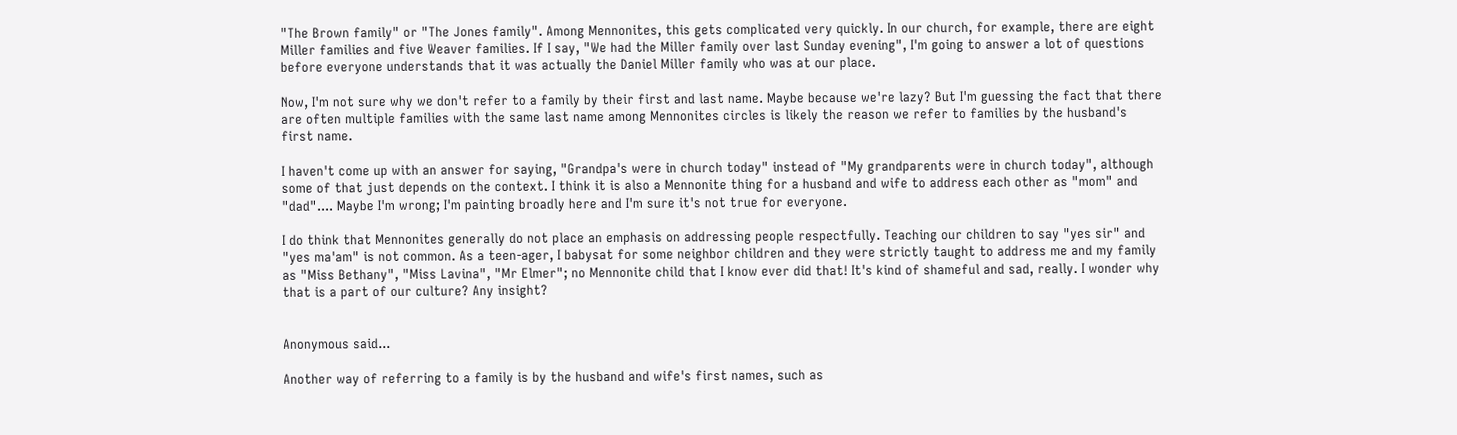"The Brown family" or "The Jones family". Among Mennonites, this gets complicated very quickly. In our church, for example, there are eight Miller families and five Weaver families. If I say, "We had the Miller family over last Sunday evening", I'm going to answer a lot of questions before everyone understands that it was actually the Daniel Miller family who was at our place.

Now, I'm not sure why we don't refer to a family by their first and last name. Maybe because we're lazy? But I'm guessing the fact that there are often multiple families with the same last name among Mennonites circles is likely the reason we refer to families by the husband's first name.

I haven't come up with an answer for saying, "Grandpa's were in church today" instead of "My grandparents were in church today", although some of that just depends on the context. I think it is also a Mennonite thing for a husband and wife to address each other as "mom" and "dad".... Maybe I'm wrong; I'm painting broadly here and I'm sure it's not true for everyone.

I do think that Mennonites generally do not place an emphasis on addressing people respectfully. Teaching our children to say "yes sir" and "yes ma'am" is not common. As a teen-ager, I babysat for some neighbor children and they were strictly taught to address me and my family as "Miss Bethany", "Miss Lavina", "Mr Elmer"; no Mennonite child that I know ever did that! It's kind of shameful and sad, really. I wonder why that is a part of our culture? Any insight?


Anonymous said...

Another way of referring to a family is by the husband and wife's first names, such as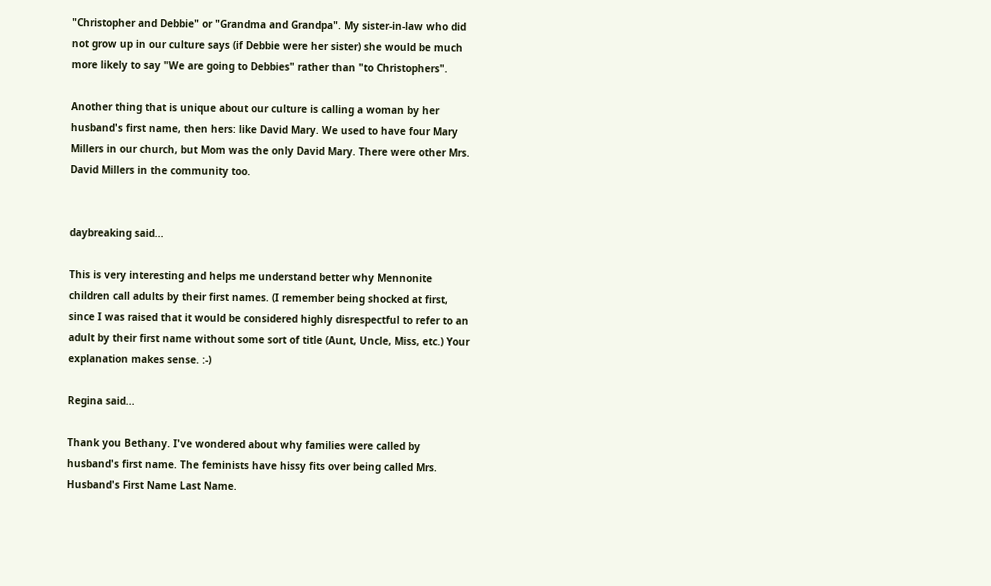"Christopher and Debbie" or "Grandma and Grandpa". My sister-in-law who did not grow up in our culture says (if Debbie were her sister) she would be much more likely to say "We are going to Debbies" rather than "to Christophers".

Another thing that is unique about our culture is calling a woman by her husband's first name, then hers: like David Mary. We used to have four Mary Millers in our church, but Mom was the only David Mary. There were other Mrs. David Millers in the community too.


daybreaking said...

This is very interesting and helps me understand better why Mennonite children call adults by their first names. (I remember being shocked at first, since I was raised that it would be considered highly disrespectful to refer to an adult by their first name without some sort of title (Aunt, Uncle, Miss, etc.) Your explanation makes sense. :-)

Regina said...

Thank you Bethany. I've wondered about why families were called by husband's first name. The feminists have hissy fits over being called Mrs. Husband's First Name Last Name.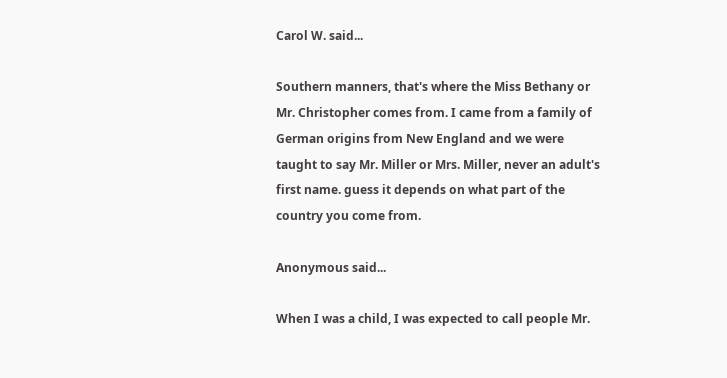Carol W. said...

Southern manners, that's where the Miss Bethany or Mr. Christopher comes from. I came from a family of German origins from New England and we were taught to say Mr. Miller or Mrs. Miller, never an adult's first name. guess it depends on what part of the country you come from.

Anonymous said...

When I was a child, I was expected to call people Mr.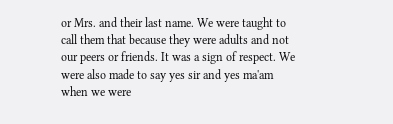or Mrs. and their last name. We were taught to call them that because they were adults and not our peers or friends. It was a sign of respect. We were also made to say yes sir and yes ma'am when we were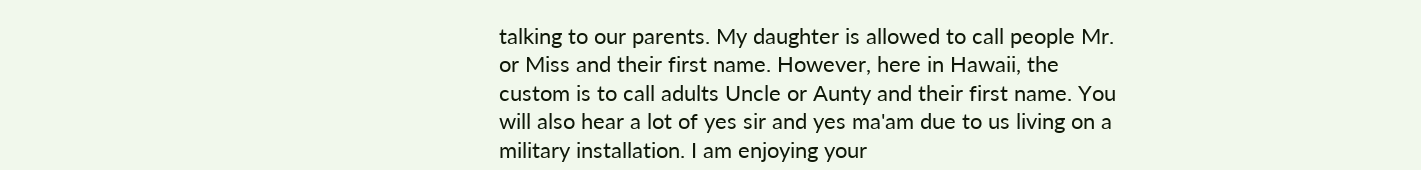talking to our parents. My daughter is allowed to call people Mr. or Miss and their first name. However, here in Hawaii, the custom is to call adults Uncle or Aunty and their first name. You will also hear a lot of yes sir and yes ma'am due to us living on a military installation. I am enjoying your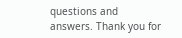questions and answers. Thank you for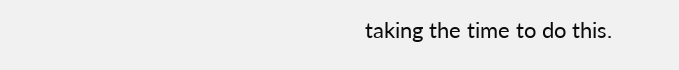taking the time to do this.